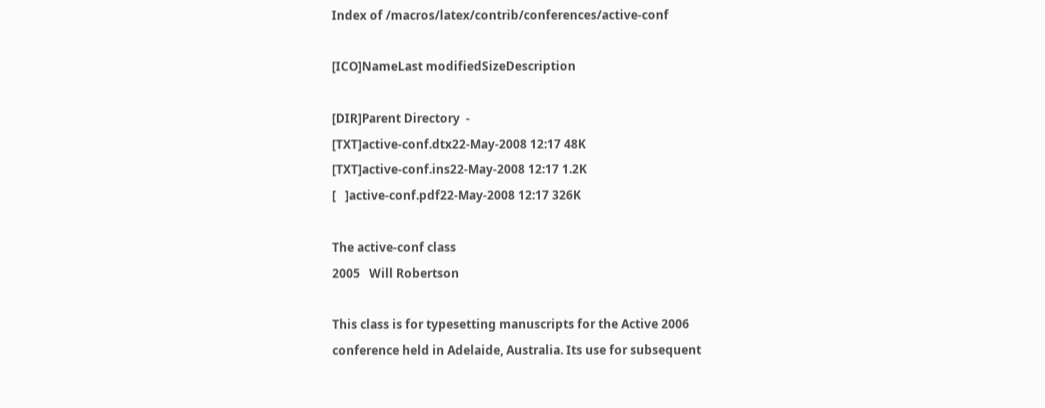Index of /macros/latex/contrib/conferences/active-conf

[ICO]NameLast modifiedSizeDescription

[DIR]Parent Directory  -
[TXT]active-conf.dtx22-May-2008 12:17 48K
[TXT]active-conf.ins22-May-2008 12:17 1.2K
[   ]active-conf.pdf22-May-2008 12:17 326K

The active-conf class
2005   Will Robertson

This class is for typesetting manuscripts for the Active 2006
conference held in Adelaide, Australia. Its use for subsequent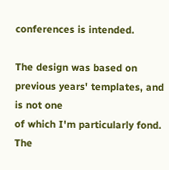conferences is intended.

The design was based on previous years' templates, and is not one
of which I'm particularly fond. The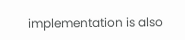implementation is also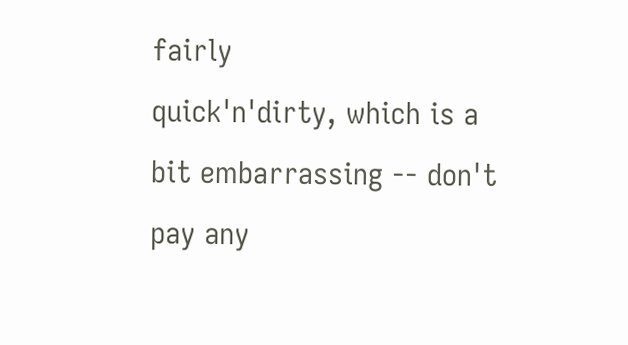fairly
quick'n'dirty, which is a bit embarrassing -- don't pay any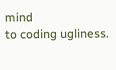mind
to coding ugliness.